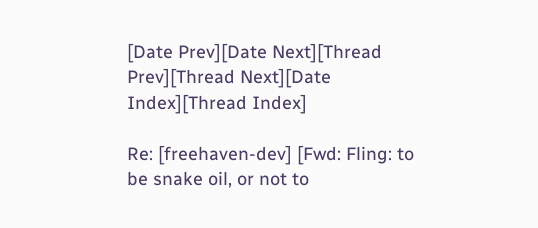[Date Prev][Date Next][Thread Prev][Thread Next][Date Index][Thread Index]

Re: [freehaven-dev] [Fwd: Fling: to be snake oil, or not to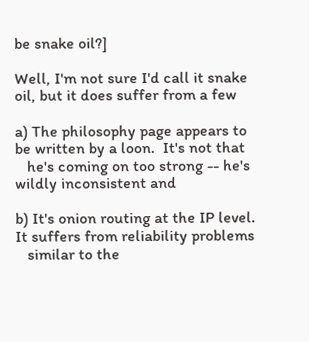be snake oil?]

Well, I'm not sure I'd call it snake oil, but it does suffer from a few

a) The philosophy page appears to be written by a loon.  It's not that
   he's coming on too strong -- he's wildly inconsistent and

b) It's onion routing at the IP level.  It suffers from reliability problems
   similar to the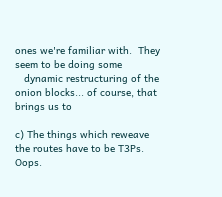ones we're familiar with.  They seem to be doing some
   dynamic restructuring of the onion blocks... of course, that brings us to

c) The things which reweave the routes have to be T3Ps.  Oops.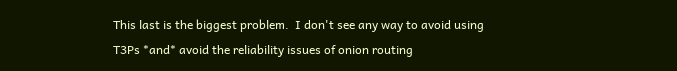This last is the biggest problem.  I don't see any way to avoid using
T3Ps *and* avoid the reliability issues of onion routing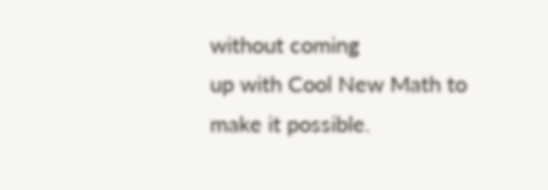without coming
up with Cool New Math to make it possible.